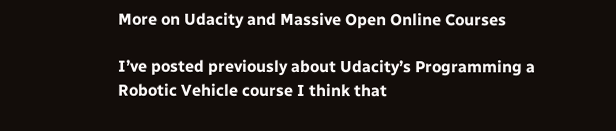More on Udacity and Massive Open Online Courses

I’ve posted previously about Udacity’s Programming a Robotic Vehicle course I think that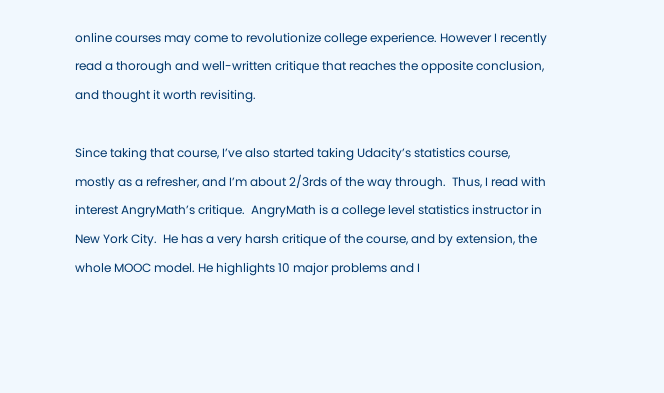online courses may come to revolutionize college experience. However I recently read a thorough and well-written critique that reaches the opposite conclusion, and thought it worth revisiting.

Since taking that course, I’ve also started taking Udacity’s statistics course, mostly as a refresher, and I’m about 2/3rds of the way through.  Thus, I read with interest AngryMath’s critique.  AngryMath is a college level statistics instructor in New York City.  He has a very harsh critique of the course, and by extension, the whole MOOC model. He highlights 10 major problems and I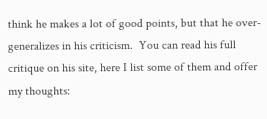think he makes a lot of good points, but that he over-generalizes in his criticism.  You can read his full critique on his site, here I list some of them and offer my thoughts: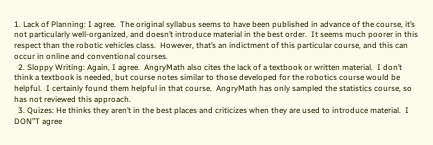1. Lack of Planning: I agree.  The original syllabus seems to have been published in advance of the course, it’s not particularly well-organized, and doesn’t introduce material in the best order.  It seems much poorer in this respect than the robotic vehicles class.  However, that’s an indictment of this particular course, and this can occur in online and conventional courses.
  2. Sloppy Writing: Again, I agree.  AngryMath also cites the lack of a textbook or written material.  I don’t think a textbook is needed, but course notes similar to those developed for the robotics course would be helpful.  I certainly found them helpful in that course.  AngryMath has only sampled the statistics course, so has not reviewed this approach.
  3. Quizes: He thinks they aren’t in the best places and criticizes when they are used to introduce material.  I DON”T agree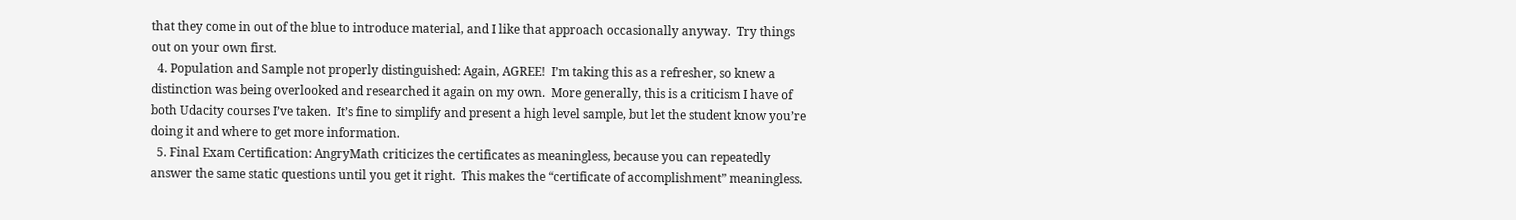that they come in out of the blue to introduce material, and I like that approach occasionally anyway.  Try things out on your own first.
  4. Population and Sample not properly distinguished: Again, AGREE!  I’m taking this as a refresher, so knew a distinction was being overlooked and researched it again on my own.  More generally, this is a criticism I have of both Udacity courses I’ve taken.  It’s fine to simplify and present a high level sample, but let the student know you’re doing it and where to get more information.
  5. Final Exam Certification: AngryMath criticizes the certificates as meaningless, because you can repeatedly answer the same static questions until you get it right.  This makes the “certificate of accomplishment” meaningless.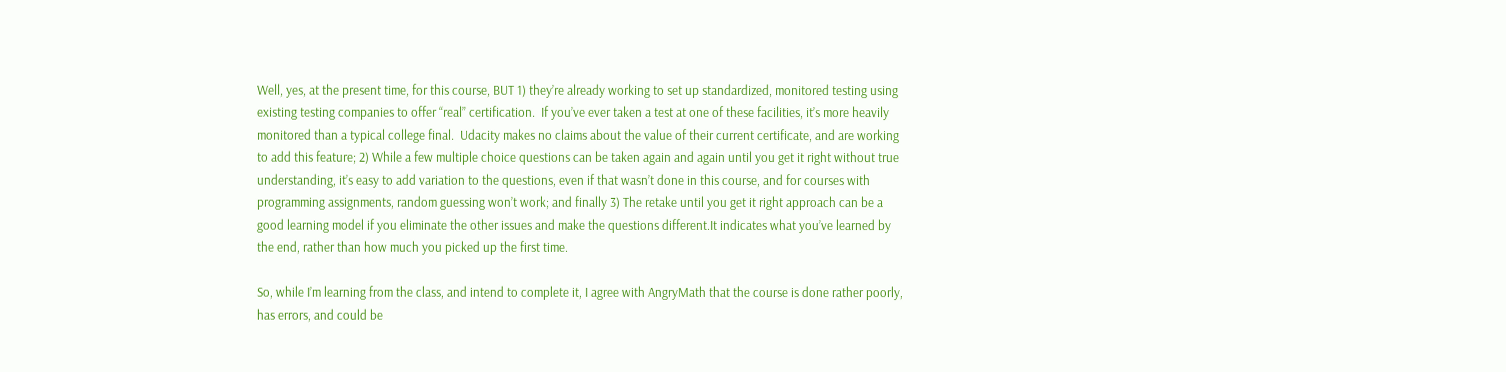Well, yes, at the present time, for this course, BUT 1) they’re already working to set up standardized, monitored testing using existing testing companies to offer “real” certification.  If you’ve ever taken a test at one of these facilities, it’s more heavily monitored than a typical college final.  Udacity makes no claims about the value of their current certificate, and are working to add this feature; 2) While a few multiple choice questions can be taken again and again until you get it right without true understanding, it’s easy to add variation to the questions, even if that wasn’t done in this course, and for courses with programming assignments, random guessing won’t work; and finally 3) The retake until you get it right approach can be a good learning model if you eliminate the other issues and make the questions different.It indicates what you’ve learned by the end, rather than how much you picked up the first time.

So, while I’m learning from the class, and intend to complete it, I agree with AngryMath that the course is done rather poorly, has errors, and could be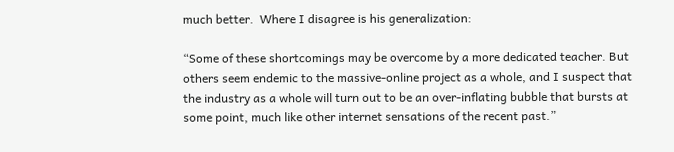much better.  Where I disagree is his generalization:

“Some of these shortcomings may be overcome by a more dedicated teacher. But others seem endemic to the massive-online project as a whole, and I suspect that the industry as a whole will turn out to be an over-inflating bubble that bursts at some point, much like other internet sensations of the recent past.”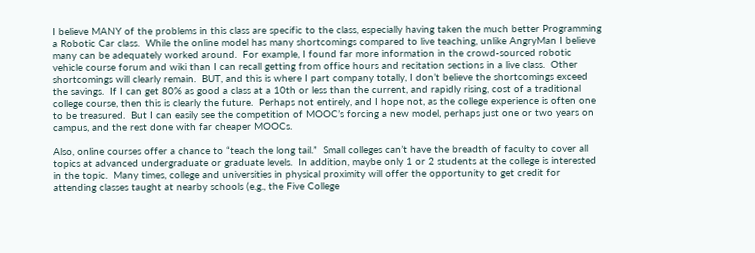I believe MANY of the problems in this class are specific to the class, especially having taken the much better Programming a Robotic Car class.  While the online model has many shortcomings compared to live teaching, unlike AngryMan I believe many can be adequately worked around.  For example, I found far more information in the crowd-sourced robotic vehicle course forum and wiki than I can recall getting from office hours and recitation sections in a live class.  Other shortcomings will clearly remain.  BUT, and this is where I part company totally, I don’t believe the shortcomings exceed the savings.  If I can get 80% as good a class at a 10th or less than the current, and rapidly rising, cost of a traditional college course, then this is clearly the future.  Perhaps not entirely, and I hope not, as the college experience is often one to be treasured.  But I can easily see the competition of MOOC’s forcing a new model, perhaps just one or two years on campus, and the rest done with far cheaper MOOCs.

Also, online courses offer a chance to “teach the long tail.”  Small colleges can’t have the breadth of faculty to cover all topics at advanced undergraduate or graduate levels.  In addition, maybe only 1 or 2 students at the college is interested in the topic.  Many times, college and universities in physical proximity will offer the opportunity to get credit for attending classes taught at nearby schools (e.g., the Five College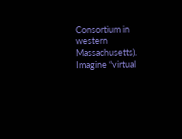Consortium in western Massachusetts).  Imagine “virtual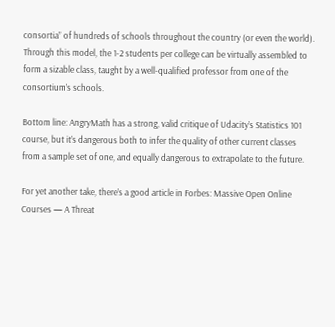consortia” of hundreds of schools throughout the country (or even the world).  Through this model, the 1-2 students per college can be virtually assembled to form a sizable class, taught by a well-qualified professor from one of the consortium’s schools.

Bottom line: AngryMath has a strong, valid critique of Udacity’s Statistics 101 course, but it’s dangerous both to infer the quality of other current classes from a sample set of one, and equally dangerous to extrapolate to the future.

For yet another take, there’s a good article in Forbes: Massive Open Online Courses — A Threat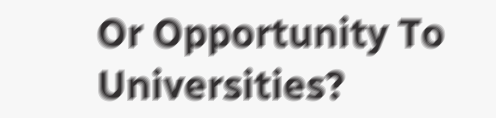Or Opportunity To Universities?